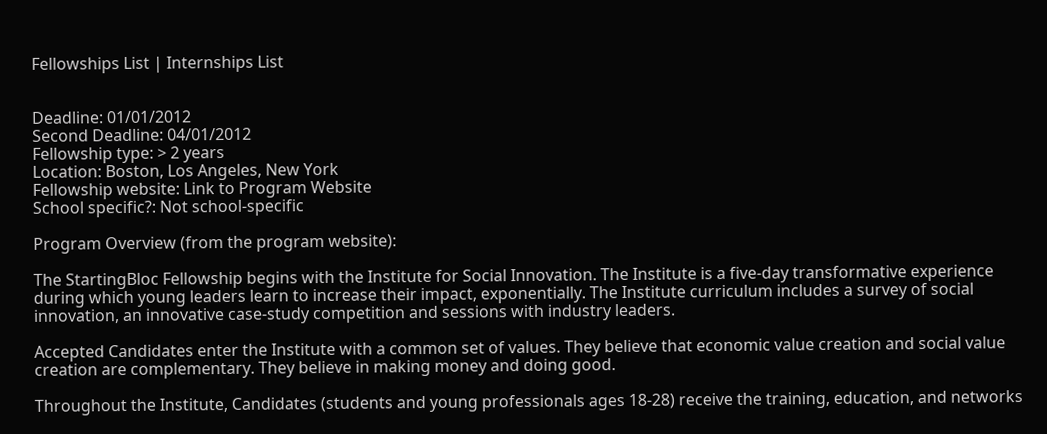Fellowships List | Internships List


Deadline: 01/01/2012
Second Deadline: 04/01/2012
Fellowship type: > 2 years
Location: Boston, Los Angeles, New York
Fellowship website: Link to Program Website
School specific?: Not school-specific

Program Overview (from the program website):

The StartingBloc Fellowship begins with the Institute for Social Innovation. The Institute is a five-day transformative experience during which young leaders learn to increase their impact, exponentially. The Institute curriculum includes a survey of social innovation, an innovative case-study competition and sessions with industry leaders.

Accepted Candidates enter the Institute with a common set of values. They believe that economic value creation and social value creation are complementary. They believe in making money and doing good.

Throughout the Institute, Candidates (students and young professionals ages 18-28) receive the training, education, and networks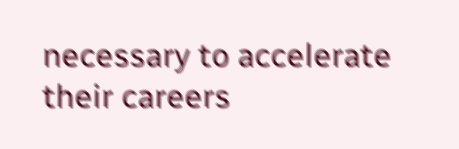necessary to accelerate their careers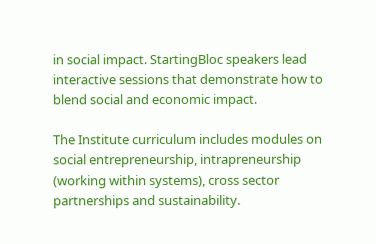in social impact. StartingBloc speakers lead interactive sessions that demonstrate how to blend social and economic impact.

The Institute curriculum includes modules on social entrepreneurship, intrapreneurship (working within systems), cross sector partnerships and sustainability.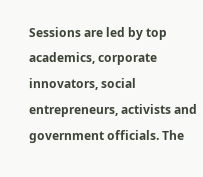Sessions are led by top academics, corporate innovators, social entrepreneurs, activists and government officials. The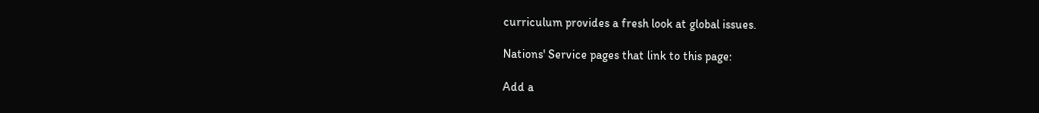curriculum provides a fresh look at global issues.

Nations' Service pages that link to this page:

Add a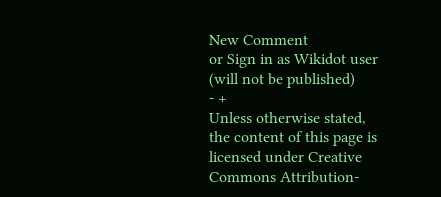New Comment
or Sign in as Wikidot user
(will not be published)
- +
Unless otherwise stated, the content of this page is licensed under Creative Commons Attribution-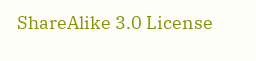ShareAlike 3.0 License